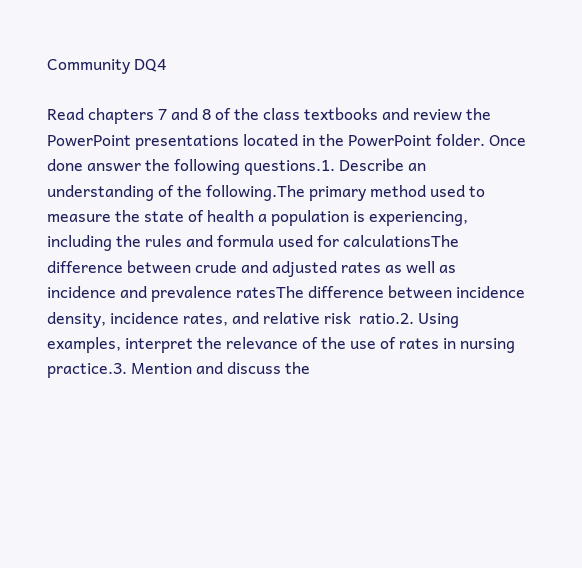Community DQ4

Read chapters 7 and 8 of the class textbooks and review the PowerPoint presentations located in the PowerPoint folder. Once done answer the following questions.1. Describe an understanding of the following.The primary method used to measure the state of health a population is experiencing, including the rules and formula used for calculationsThe difference between crude and adjusted rates as well as incidence and prevalence ratesThe difference between incidence density, incidence rates, and relative risk  ratio.2. Using examples, interpret the relevance of the use of rates in nursing practice.3. Mention and discuss the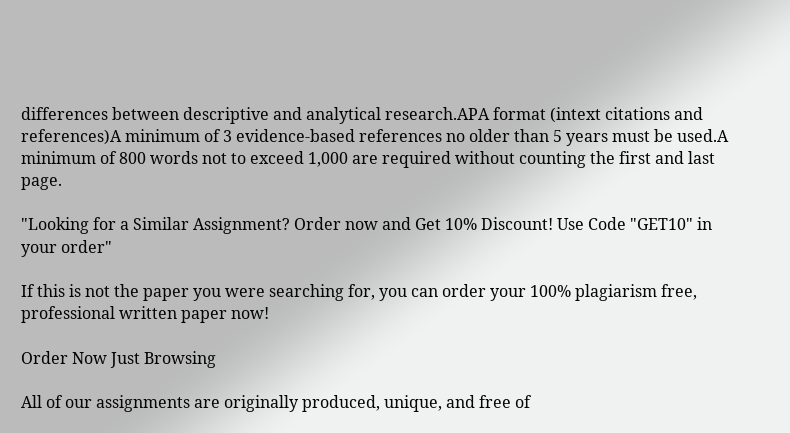differences between descriptive and analytical research.APA format (intext citations and references)A minimum of 3 evidence-based references no older than 5 years must be used.A minimum of 800 words not to exceed 1,000 are required without counting the first and last page.

"Looking for a Similar Assignment? Order now and Get 10% Discount! Use Code "GET10" in your order"

If this is not the paper you were searching for, you can order your 100% plagiarism free, professional written paper now!

Order Now Just Browsing

All of our assignments are originally produced, unique, and free of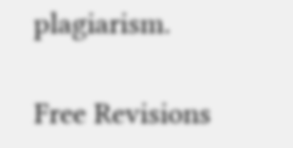plagiarism.

Free Revisions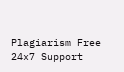Plagiarism Free 24x7 Support